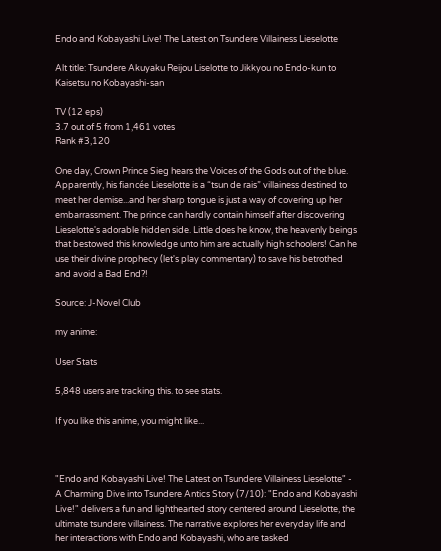Endo and Kobayashi Live! The Latest on Tsundere Villainess Lieselotte

Alt title: Tsundere Akuyaku Reijou Liselotte to Jikkyou no Endo-kun to Kaisetsu no Kobayashi-san

TV (12 eps)
3.7 out of 5 from 1,461 votes
Rank #3,120

One day, Crown Prince Sieg hears the Voices of the Gods out of the blue. Apparently, his fiancée Lieselotte is a “tsun de rais” villainess destined to meet her demise...and her sharp tongue is just a way of covering up her embarrassment. The prince can hardly contain himself after discovering Lieselotte's adorable hidden side. Little does he know, the heavenly beings that bestowed this knowledge unto him are actually high schoolers! Can he use their divine prophecy (let's play commentary) to save his betrothed and avoid a Bad End?!

Source: J-Novel Club

my anime:

User Stats

5,848 users are tracking this. to see stats.

If you like this anime, you might like...



"Endo and Kobayashi Live! The Latest on Tsundere Villainess Lieselotte" - A Charming Dive into Tsundere Antics Story (7/10): "Endo and Kobayashi Live!" delivers a fun and lighthearted story centered around Lieselotte, the ultimate tsundere villainess. The narrative explores her everyday life and her interactions with Endo and Kobayashi, who are tasked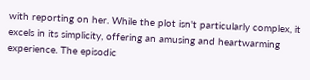with reporting on her. While the plot isn't particularly complex, it excels in its simplicity, offering an amusing and heartwarming experience. The episodic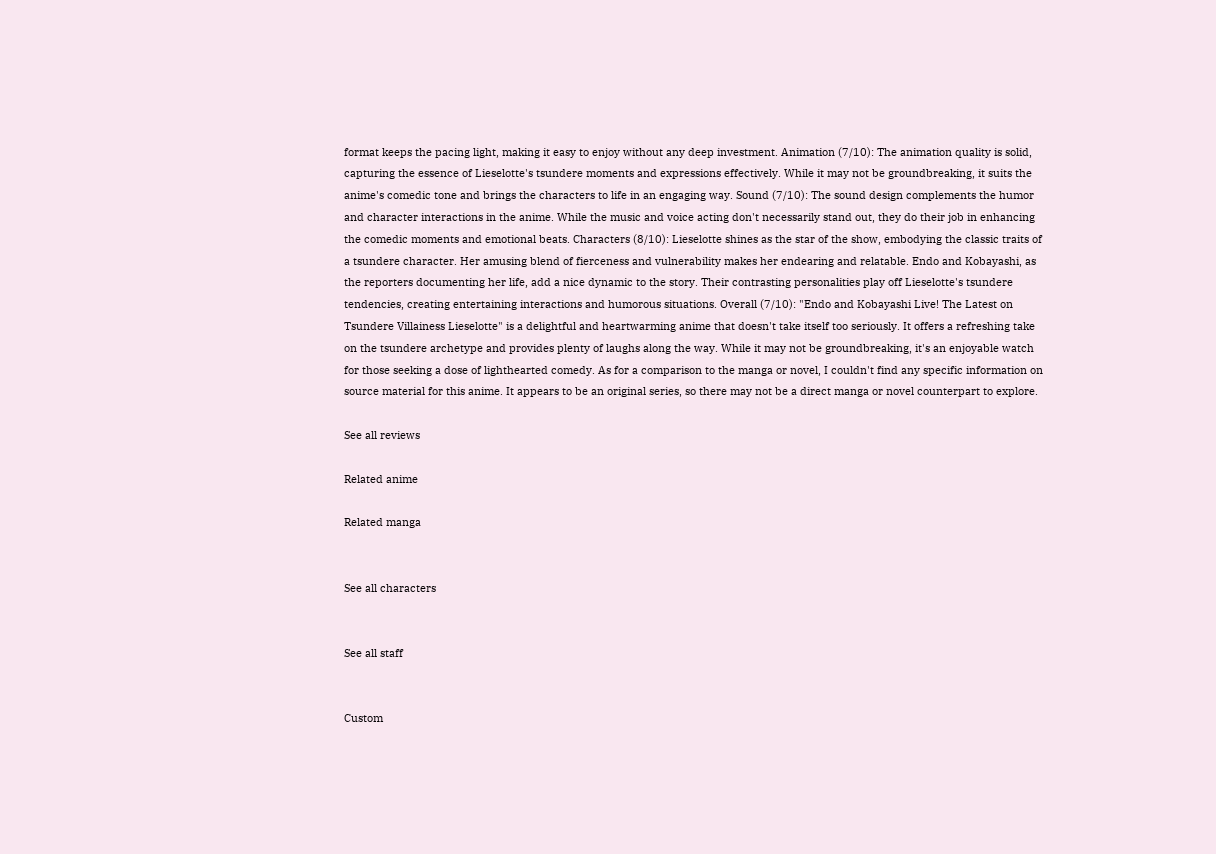format keeps the pacing light, making it easy to enjoy without any deep investment. Animation (7/10): The animation quality is solid, capturing the essence of Lieselotte's tsundere moments and expressions effectively. While it may not be groundbreaking, it suits the anime's comedic tone and brings the characters to life in an engaging way. Sound (7/10): The sound design complements the humor and character interactions in the anime. While the music and voice acting don't necessarily stand out, they do their job in enhancing the comedic moments and emotional beats. Characters (8/10): Lieselotte shines as the star of the show, embodying the classic traits of a tsundere character. Her amusing blend of fierceness and vulnerability makes her endearing and relatable. Endo and Kobayashi, as the reporters documenting her life, add a nice dynamic to the story. Their contrasting personalities play off Lieselotte's tsundere tendencies, creating entertaining interactions and humorous situations. Overall (7/10): "Endo and Kobayashi Live! The Latest on Tsundere Villainess Lieselotte" is a delightful and heartwarming anime that doesn't take itself too seriously. It offers a refreshing take on the tsundere archetype and provides plenty of laughs along the way. While it may not be groundbreaking, it's an enjoyable watch for those seeking a dose of lighthearted comedy. As for a comparison to the manga or novel, I couldn't find any specific information on source material for this anime. It appears to be an original series, so there may not be a direct manga or novel counterpart to explore.

See all reviews

Related anime

Related manga


See all characters


See all staff


Custom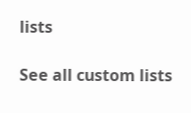lists

See all custom lists